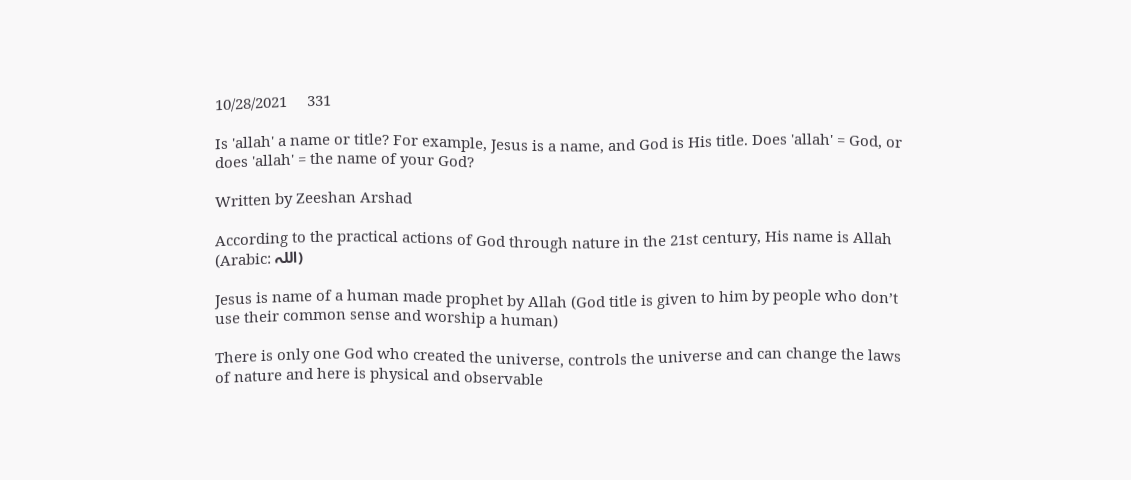10/28/2021     331

Is 'allah' a name or title? For example, Jesus is a name, and God is His title. Does 'allah' = God, or does 'allah' = the name of your God?

Written by Zeeshan Arshad

According to the practical actions of God through nature in the 21st century, His name is Allah (Arabic: اللہ)

Jesus is name of a human made prophet by Allah (God title is given to him by people who don’t use their common sense and worship a human)

There is only one God who created the universe, controls the universe and can change the laws of nature and here is physical and observable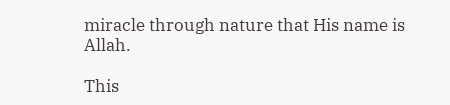miracle through nature that His name is Allah.

This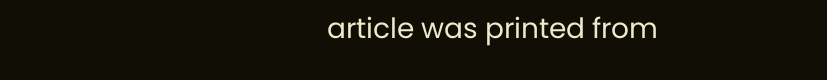article was printed from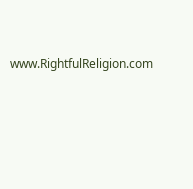www.RightfulReligion.com